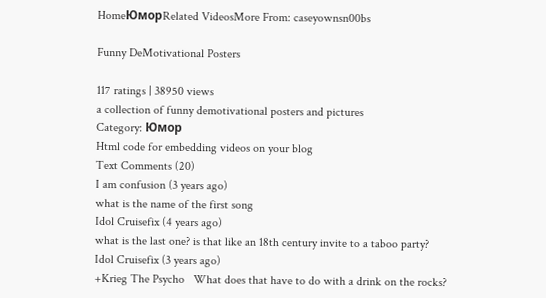HomeЮморRelated VideosMore From: caseyownsn00bs

Funny DeMotivational Posters

117 ratings | 38950 views
a collection of funny demotivational posters and pictures
Category: Юмор
Html code for embedding videos on your blog
Text Comments (20)
I am confusion (3 years ago)
what is the name of the first song
Idol Cruisefix (4 years ago)
what is the last one? is that like an 18th century invite to a taboo party?
Idol Cruisefix (3 years ago)
+Krieg The Psycho   What does that have to do with a drink on the rocks?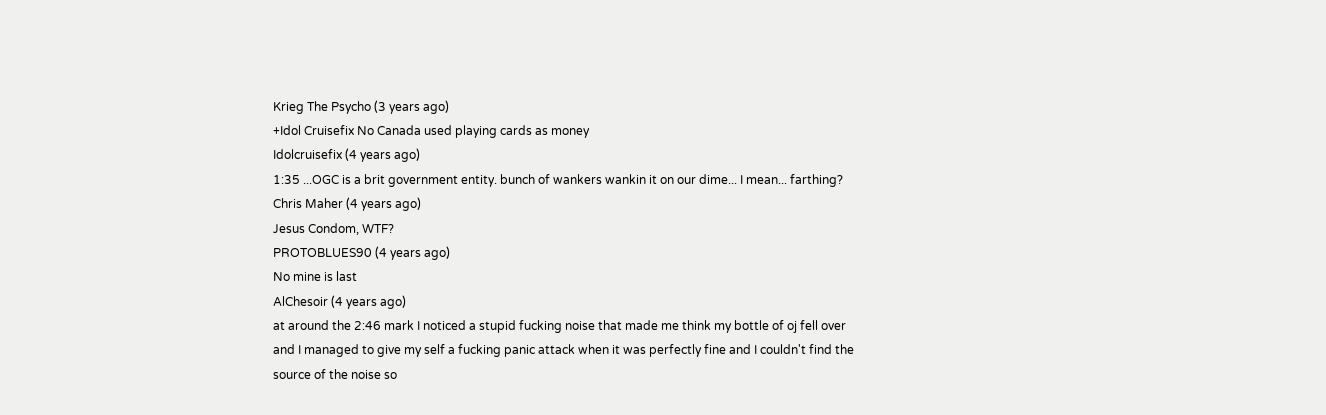Krieg The Psycho (3 years ago)
+Idol Cruisefix No Canada used playing cards as money
Idolcruisefix (4 years ago)
1:35 ...OGC is a brit government entity. bunch of wankers wankin it on our dime... I mean... farthing?
Chris Maher (4 years ago)
Jesus Condom, WTF?
PROTOBLUES90 (4 years ago)
No mine is last
AlChesoir (4 years ago)
at around the 2:46 mark I noticed a stupid fucking noise that made me think my bottle of oj fell over and I managed to give my self a fucking panic attack when it was perfectly fine and I couldn't find the source of the noise so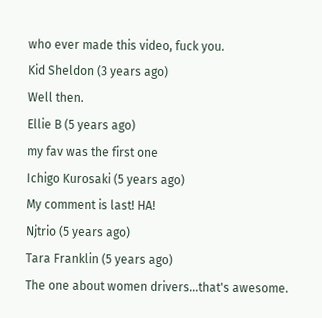who ever made this video, fuck you.
Kid Sheldon (3 years ago)
Well then.
Ellie B (5 years ago)
my fav was the first one
Ichigo Kurosaki (5 years ago)
My comment is last! HA!
Njtrio (5 years ago)
Tara Franklin (5 years ago)
The one about women drivers...that's awesome.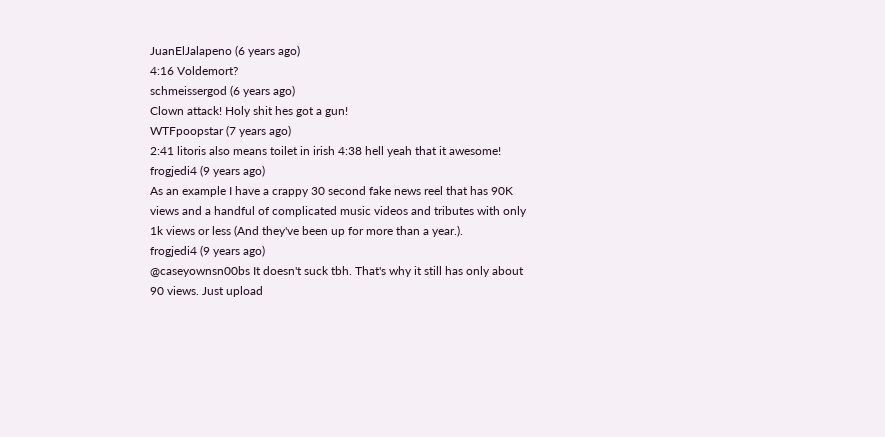JuanElJalapeno (6 years ago)
4:16 Voldemort?
schmeissergod (6 years ago)
Clown attack! Holy shit hes got a gun!
WTFpoopstar (7 years ago)
2:41 litoris also means toilet in irish 4:38 hell yeah that it awesome!
frogjedi4 (9 years ago)
As an example I have a crappy 30 second fake news reel that has 90K views and a handful of complicated music videos and tributes with only 1k views or less (And they've been up for more than a year.).
frogjedi4 (9 years ago)
@caseyownsn00bs It doesn't suck tbh. That's why it still has only about 90 views. Just upload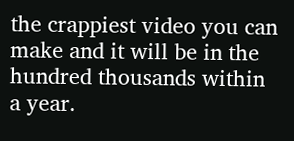the crappiest video you can make and it will be in the hundred thousands within a year.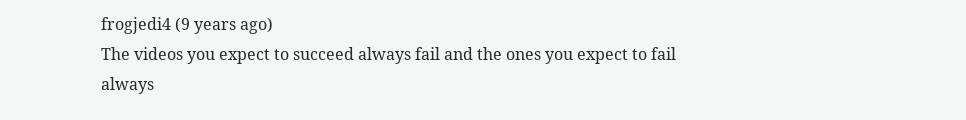frogjedi4 (9 years ago)
The videos you expect to succeed always fail and the ones you expect to fail always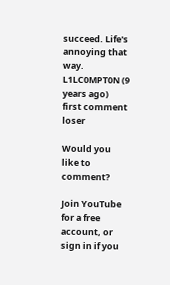succeed. Life's annoying that way.
L1LC0MPT0N (9 years ago)
first comment loser

Would you like to comment?

Join YouTube for a free account, or sign in if you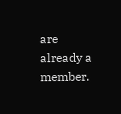are already a member.